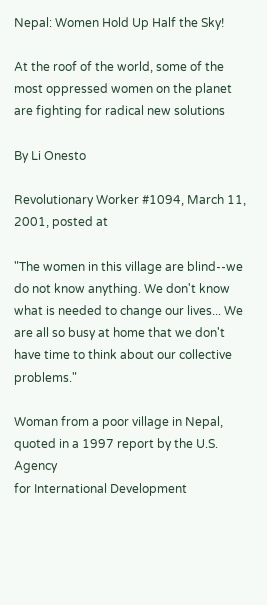Nepal: Women Hold Up Half the Sky!

At the roof of the world, some of the most oppressed women on the planet are fighting for radical new solutions

By Li Onesto

Revolutionary Worker #1094, March 11, 2001, posted at

"The women in this village are blind--we do not know anything. We don't know what is needed to change our lives... We are all so busy at home that we don't have time to think about our collective problems."

Woman from a poor village in Nepal,
quoted in a 1997 report by the U.S. Agency
for International Development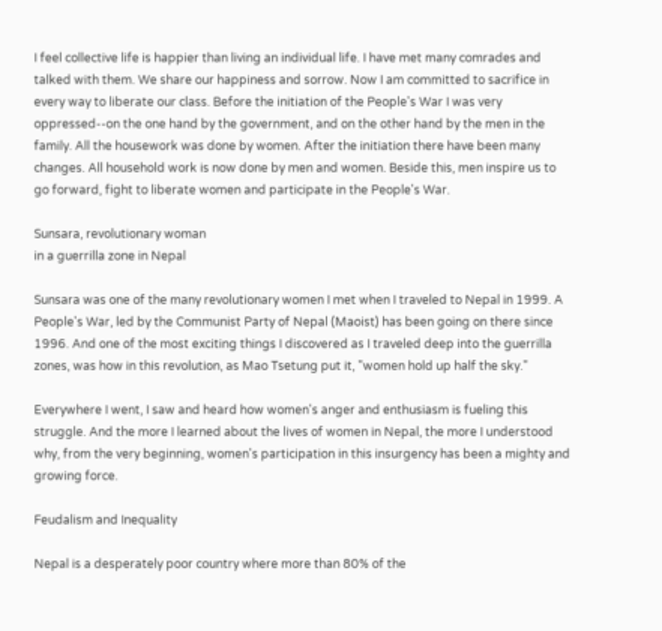I feel collective life is happier than living an individual life. I have met many comrades and talked with them. We share our happiness and sorrow. Now I am committed to sacrifice in every way to liberate our class. Before the initiation of the People's War I was very oppressed--on the one hand by the government, and on the other hand by the men in the family. All the housework was done by women. After the initiation there have been many changes. All household work is now done by men and women. Beside this, men inspire us to go forward, fight to liberate women and participate in the People's War.

Sunsara, revolutionary woman
in a guerrilla zone in Nepal

Sunsara was one of the many revolutionary women I met when I traveled to Nepal in 1999. A People's War, led by the Communist Party of Nepal (Maoist) has been going on there since 1996. And one of the most exciting things I discovered as I traveled deep into the guerrilla zones, was how in this revolution, as Mao Tsetung put it, "women hold up half the sky."

Everywhere I went, I saw and heard how women's anger and enthusiasm is fueling this struggle. And the more I learned about the lives of women in Nepal, the more I understood why, from the very beginning, women's participation in this insurgency has been a mighty and growing force.

Feudalism and Inequality

Nepal is a desperately poor country where more than 80% of the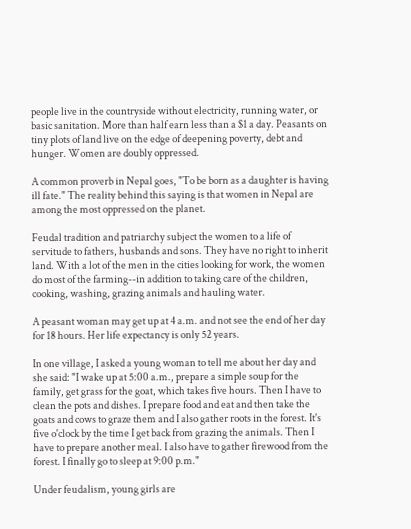people live in the countryside without electricity, running water, or basic sanitation. More than half earn less than a $1 a day. Peasants on tiny plots of land live on the edge of deepening poverty, debt and hunger. Women are doubly oppressed.

A common proverb in Nepal goes, "To be born as a daughter is having ill fate." The reality behind this saying is that women in Nepal are among the most oppressed on the planet.

Feudal tradition and patriarchy subject the women to a life of servitude to fathers, husbands and sons. They have no right to inherit land. With a lot of the men in the cities looking for work, the women do most of the farming--in addition to taking care of the children, cooking, washing, grazing animals and hauling water.

A peasant woman may get up at 4 a.m. and not see the end of her day for 18 hours. Her life expectancy is only 52 years.

In one village, I asked a young woman to tell me about her day and she said: "I wake up at 5:00 a.m., prepare a simple soup for the family, get grass for the goat, which takes five hours. Then I have to clean the pots and dishes. I prepare food and eat and then take the goats and cows to graze them and I also gather roots in the forest. It's five o'clock by the time I get back from grazing the animals. Then I have to prepare another meal. I also have to gather firewood from the forest. I finally go to sleep at 9:00 p.m."

Under feudalism, young girls are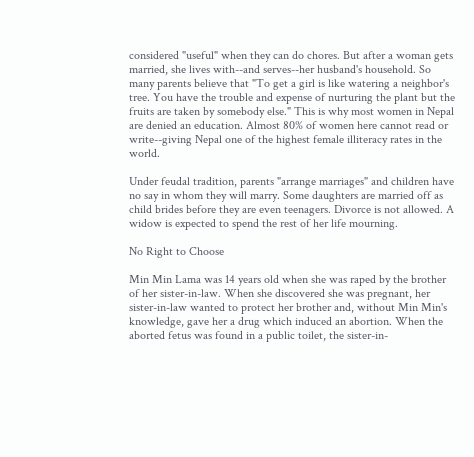considered "useful" when they can do chores. But after a woman gets married, she lives with--and serves--her husband's household. So many parents believe that "To get a girl is like watering a neighbor's tree. You have the trouble and expense of nurturing the plant but the fruits are taken by somebody else." This is why most women in Nepal are denied an education. Almost 80% of women here cannot read or write--giving Nepal one of the highest female illiteracy rates in the world.

Under feudal tradition, parents "arrange marriages" and children have no say in whom they will marry. Some daughters are married off as child brides before they are even teenagers. Divorce is not allowed. A widow is expected to spend the rest of her life mourning.

No Right to Choose

Min Min Lama was 14 years old when she was raped by the brother of her sister-in-law. When she discovered she was pregnant, her sister-in-law wanted to protect her brother and, without Min Min's knowledge, gave her a drug which induced an abortion. When the aborted fetus was found in a public toilet, the sister-in-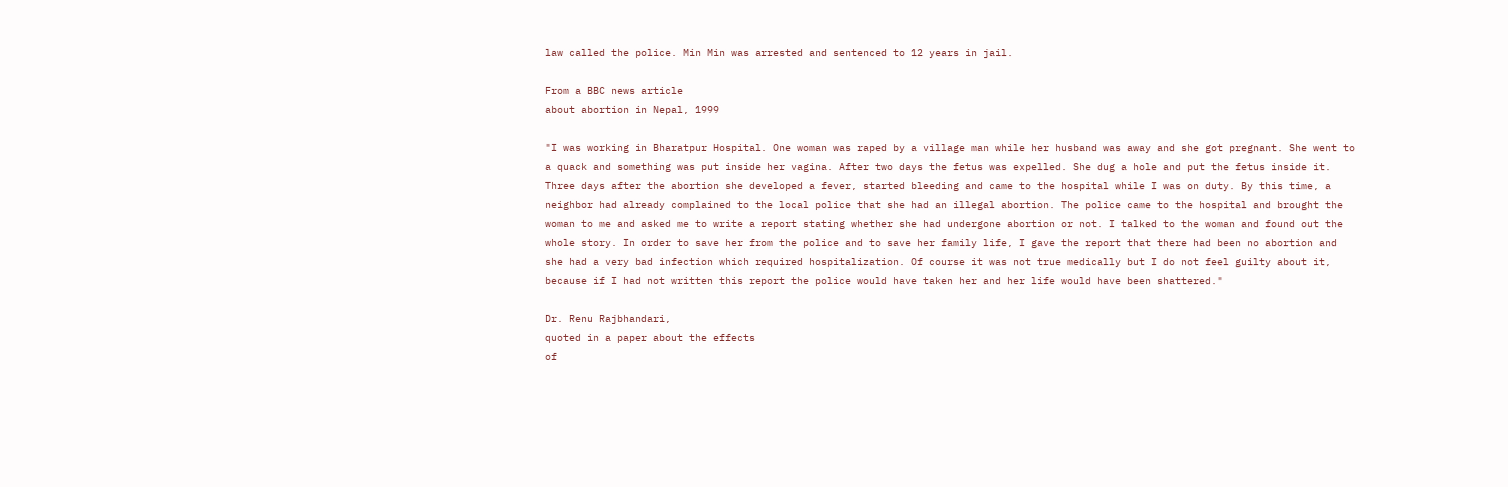law called the police. Min Min was arrested and sentenced to 12 years in jail.

From a BBC news article
about abortion in Nepal, 1999

"I was working in Bharatpur Hospital. One woman was raped by a village man while her husband was away and she got pregnant. She went to a quack and something was put inside her vagina. After two days the fetus was expelled. She dug a hole and put the fetus inside it. Three days after the abortion she developed a fever, started bleeding and came to the hospital while I was on duty. By this time, a neighbor had already complained to the local police that she had an illegal abortion. The police came to the hospital and brought the woman to me and asked me to write a report stating whether she had undergone abortion or not. I talked to the woman and found out the whole story. In order to save her from the police and to save her family life, I gave the report that there had been no abortion and she had a very bad infection which required hospitalization. Of course it was not true medically but I do not feel guilty about it, because if I had not written this report the police would have taken her and her life would have been shattered."

Dr. Renu Rajbhandari,
quoted in a paper about the effects
of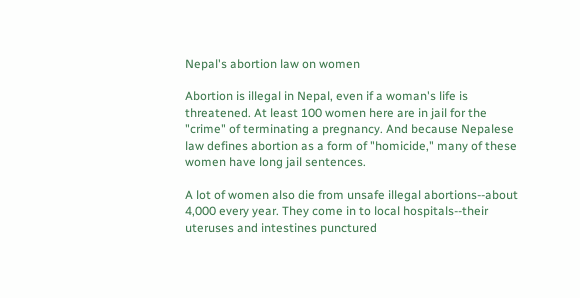Nepal's abortion law on women

Abortion is illegal in Nepal, even if a woman's life is threatened. At least 100 women here are in jail for the "crime" of terminating a pregnancy. And because Nepalese law defines abortion as a form of "homicide," many of these women have long jail sentences.

A lot of women also die from unsafe illegal abortions--about 4,000 every year. They come in to local hospitals--their uteruses and intestines punctured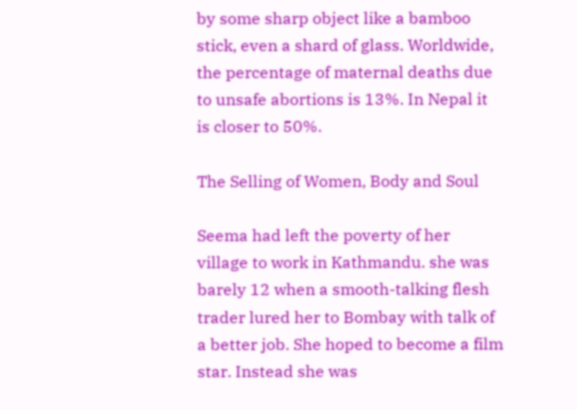by some sharp object like a bamboo stick, even a shard of glass. Worldwide, the percentage of maternal deaths due to unsafe abortions is 13%. In Nepal it is closer to 50%.

The Selling of Women, Body and Soul

Seema had left the poverty of her village to work in Kathmandu. she was barely 12 when a smooth-talking flesh trader lured her to Bombay with talk of a better job. She hoped to become a film star. Instead she was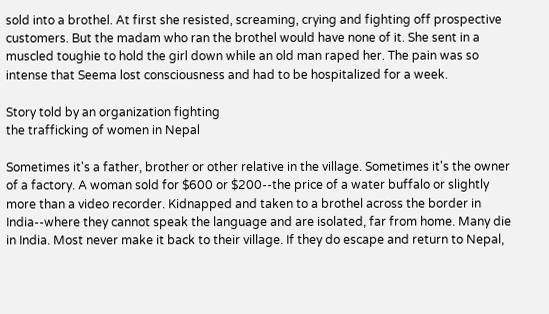sold into a brothel. At first she resisted, screaming, crying and fighting off prospective customers. But the madam who ran the brothel would have none of it. She sent in a muscled toughie to hold the girl down while an old man raped her. The pain was so intense that Seema lost consciousness and had to be hospitalized for a week.

Story told by an organization fighting
the trafficking of women in Nepal

Sometimes it's a father, brother or other relative in the village. Sometimes it's the owner of a factory. A woman sold for $600 or $200--the price of a water buffalo or slightly more than a video recorder. Kidnapped and taken to a brothel across the border in India--where they cannot speak the language and are isolated, far from home. Many die in India. Most never make it back to their village. If they do escape and return to Nepal,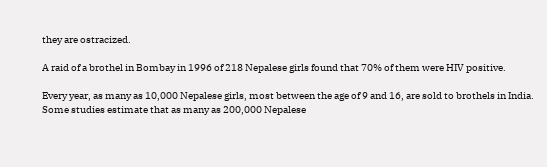they are ostracized.

A raid of a brothel in Bombay in 1996 of 218 Nepalese girls found that 70% of them were HIV positive.

Every year, as many as 10,000 Nepalese girls, most between the age of 9 and 16, are sold to brothels in India. Some studies estimate that as many as 200,000 Nepalese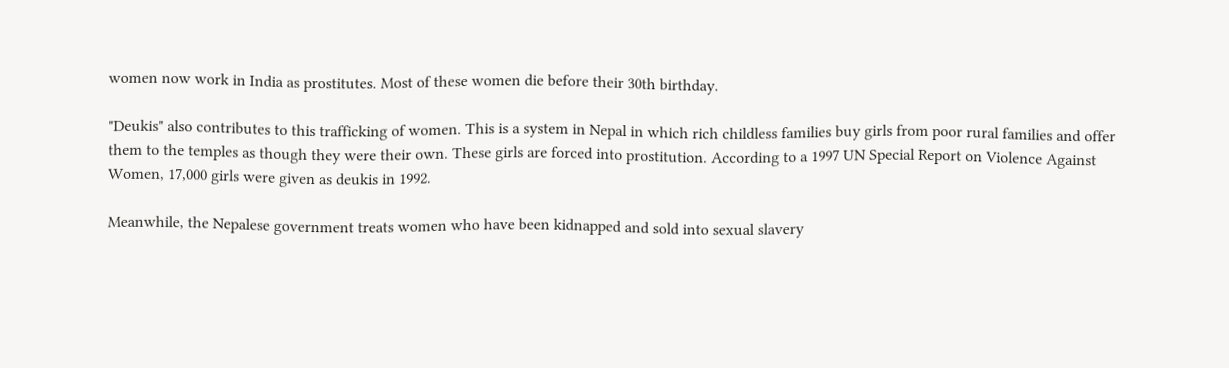women now work in India as prostitutes. Most of these women die before their 30th birthday.

"Deukis" also contributes to this trafficking of women. This is a system in Nepal in which rich childless families buy girls from poor rural families and offer them to the temples as though they were their own. These girls are forced into prostitution. According to a 1997 UN Special Report on Violence Against Women, 17,000 girls were given as deukis in 1992.

Meanwhile, the Nepalese government treats women who have been kidnapped and sold into sexual slavery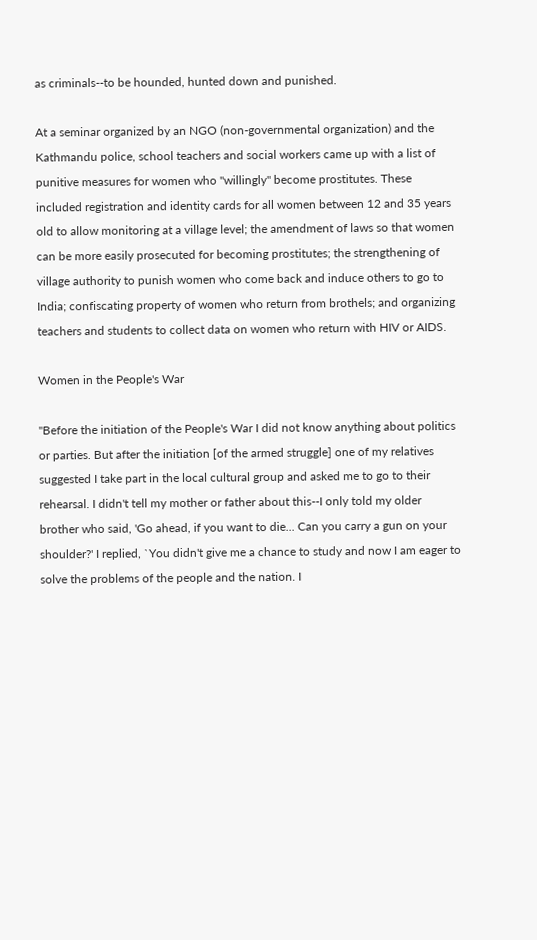as criminals--to be hounded, hunted down and punished.

At a seminar organized by an NGO (non-governmental organization) and the Kathmandu police, school teachers and social workers came up with a list of punitive measures for women who "willingly" become prostitutes. These included registration and identity cards for all women between 12 and 35 years old to allow monitoring at a village level; the amendment of laws so that women can be more easily prosecuted for becoming prostitutes; the strengthening of village authority to punish women who come back and induce others to go to India; confiscating property of women who return from brothels; and organizing teachers and students to collect data on women who return with HIV or AIDS.

Women in the People's War

"Before the initiation of the People's War I did not know anything about politics or parties. But after the initiation [of the armed struggle] one of my relatives suggested I take part in the local cultural group and asked me to go to their rehearsal. I didn't tell my mother or father about this--I only told my older brother who said, 'Go ahead, if you want to die... Can you carry a gun on your shoulder?' I replied, `You didn't give me a chance to study and now I am eager to solve the problems of the people and the nation. I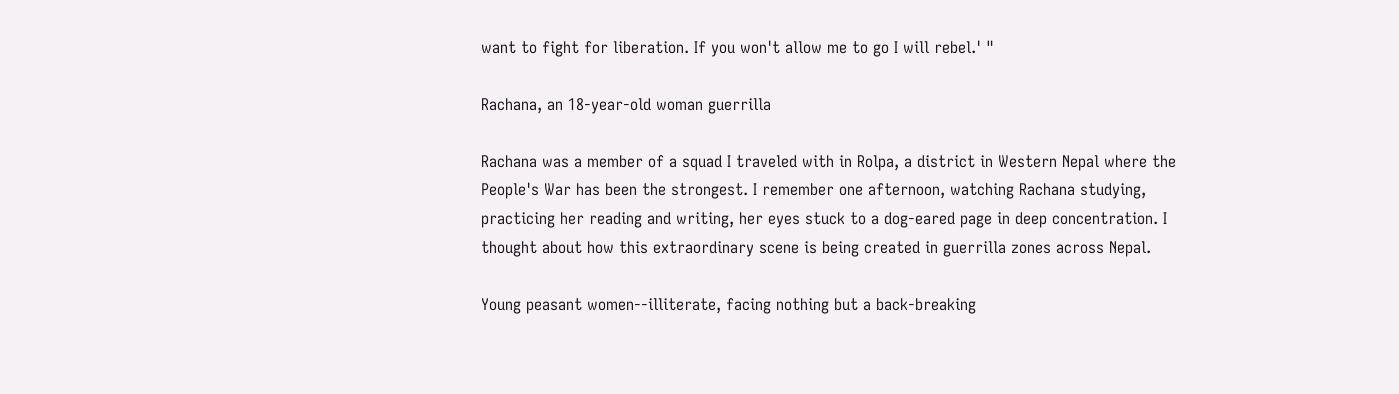want to fight for liberation. If you won't allow me to go I will rebel.' "

Rachana, an 18-year-old woman guerrilla

Rachana was a member of a squad I traveled with in Rolpa, a district in Western Nepal where the People's War has been the strongest. I remember one afternoon, watching Rachana studying, practicing her reading and writing, her eyes stuck to a dog-eared page in deep concentration. I thought about how this extraordinary scene is being created in guerrilla zones across Nepal.

Young peasant women--illiterate, facing nothing but a back-breaking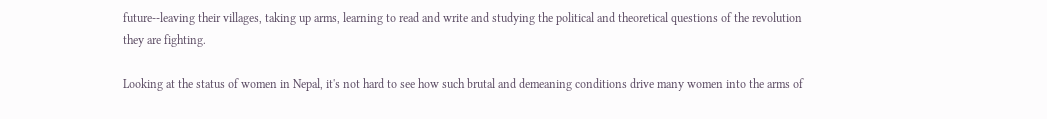future--leaving their villages, taking up arms, learning to read and write and studying the political and theoretical questions of the revolution they are fighting.

Looking at the status of women in Nepal, it's not hard to see how such brutal and demeaning conditions drive many women into the arms of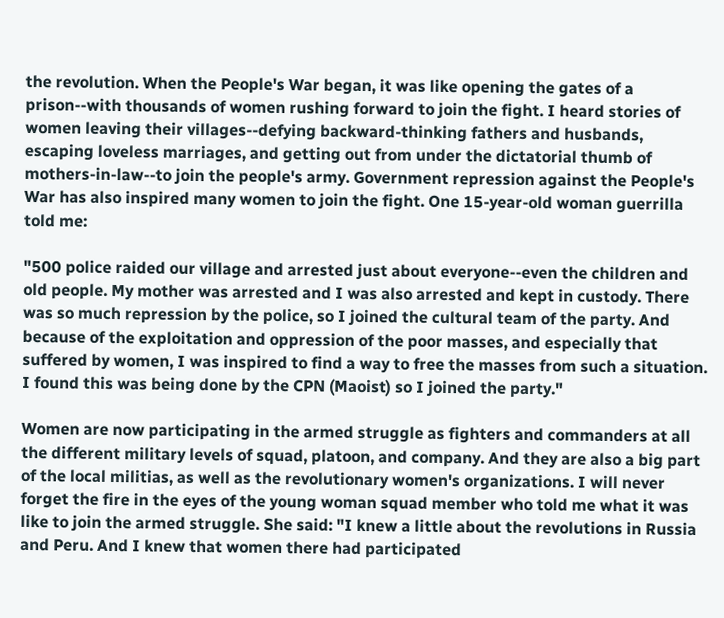the revolution. When the People's War began, it was like opening the gates of a prison--with thousands of women rushing forward to join the fight. I heard stories of women leaving their villages--defying backward-thinking fathers and husbands, escaping loveless marriages, and getting out from under the dictatorial thumb of mothers-in-law--to join the people's army. Government repression against the People's War has also inspired many women to join the fight. One 15-year-old woman guerrilla told me:

"500 police raided our village and arrested just about everyone--even the children and old people. My mother was arrested and I was also arrested and kept in custody. There was so much repression by the police, so I joined the cultural team of the party. And because of the exploitation and oppression of the poor masses, and especially that suffered by women, I was inspired to find a way to free the masses from such a situation. I found this was being done by the CPN (Maoist) so I joined the party."

Women are now participating in the armed struggle as fighters and commanders at all the different military levels of squad, platoon, and company. And they are also a big part of the local militias, as well as the revolutionary women's organizations. I will never forget the fire in the eyes of the young woman squad member who told me what it was like to join the armed struggle. She said: "I knew a little about the revolutions in Russia and Peru. And I knew that women there had participated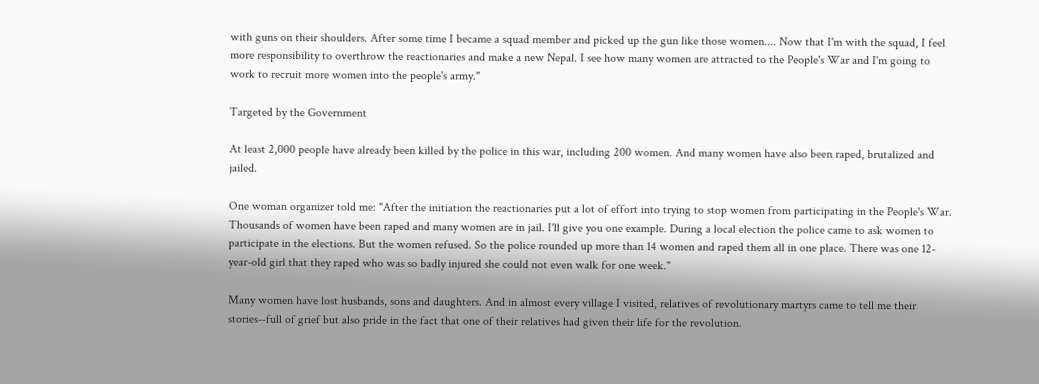with guns on their shoulders. After some time I became a squad member and picked up the gun like those women.... Now that I'm with the squad, I feel more responsibility to overthrow the reactionaries and make a new Nepal. I see how many women are attracted to the People's War and I'm going to work to recruit more women into the people's army."

Targeted by the Government

At least 2,000 people have already been killed by the police in this war, including 200 women. And many women have also been raped, brutalized and jailed.

One woman organizer told me: "After the initiation the reactionaries put a lot of effort into trying to stop women from participating in the People's War. Thousands of women have been raped and many women are in jail. I'll give you one example. During a local election the police came to ask women to participate in the elections. But the women refused. So the police rounded up more than 14 women and raped them all in one place. There was one 12-year-old girl that they raped who was so badly injured she could not even walk for one week."

Many women have lost husbands, sons and daughters. And in almost every village I visited, relatives of revolutionary martyrs came to tell me their stories--full of grief but also pride in the fact that one of their relatives had given their life for the revolution.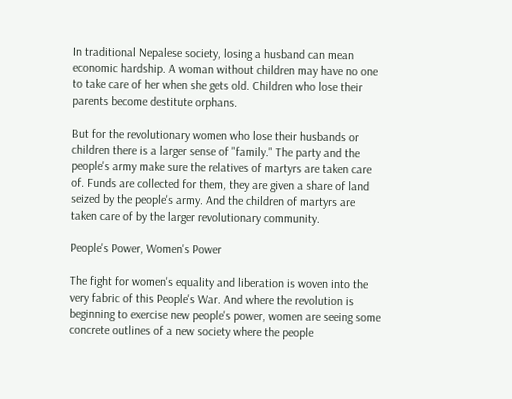In traditional Nepalese society, losing a husband can mean economic hardship. A woman without children may have no one to take care of her when she gets old. Children who lose their parents become destitute orphans.

But for the revolutionary women who lose their husbands or children there is a larger sense of "family." The party and the people's army make sure the relatives of martyrs are taken care of. Funds are collected for them, they are given a share of land seized by the people's army. And the children of martyrs are taken care of by the larger revolutionary community.

People's Power, Women's Power

The fight for women's equality and liberation is woven into the very fabric of this People's War. And where the revolution is beginning to exercise new people's power, women are seeing some concrete outlines of a new society where the people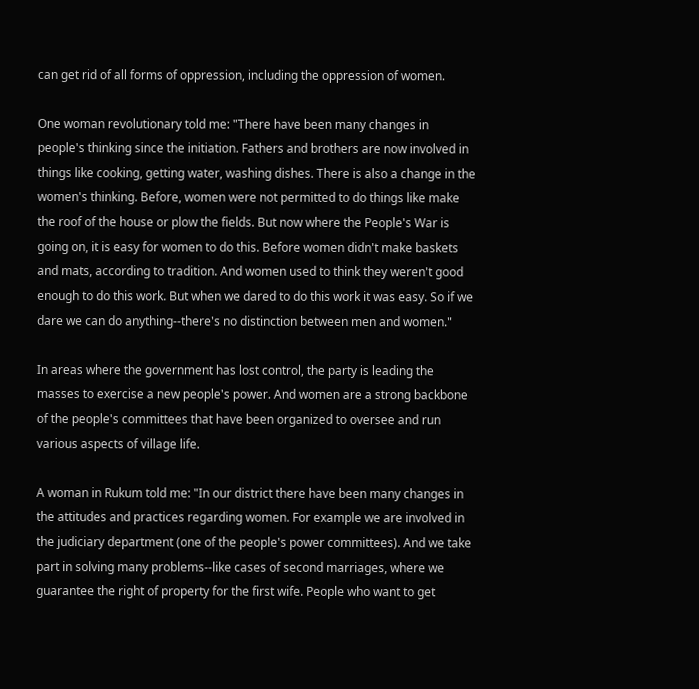can get rid of all forms of oppression, including the oppression of women.

One woman revolutionary told me: "There have been many changes in people's thinking since the initiation. Fathers and brothers are now involved in things like cooking, getting water, washing dishes. There is also a change in the women's thinking. Before, women were not permitted to do things like make the roof of the house or plow the fields. But now where the People's War is going on, it is easy for women to do this. Before women didn't make baskets and mats, according to tradition. And women used to think they weren't good enough to do this work. But when we dared to do this work it was easy. So if we dare we can do anything--there's no distinction between men and women."

In areas where the government has lost control, the party is leading the masses to exercise a new people's power. And women are a strong backbone of the people's committees that have been organized to oversee and run various aspects of village life.

A woman in Rukum told me: "In our district there have been many changes in the attitudes and practices regarding women. For example we are involved in the judiciary department (one of the people's power committees). And we take part in solving many problems--like cases of second marriages, where we guarantee the right of property for the first wife. People who want to get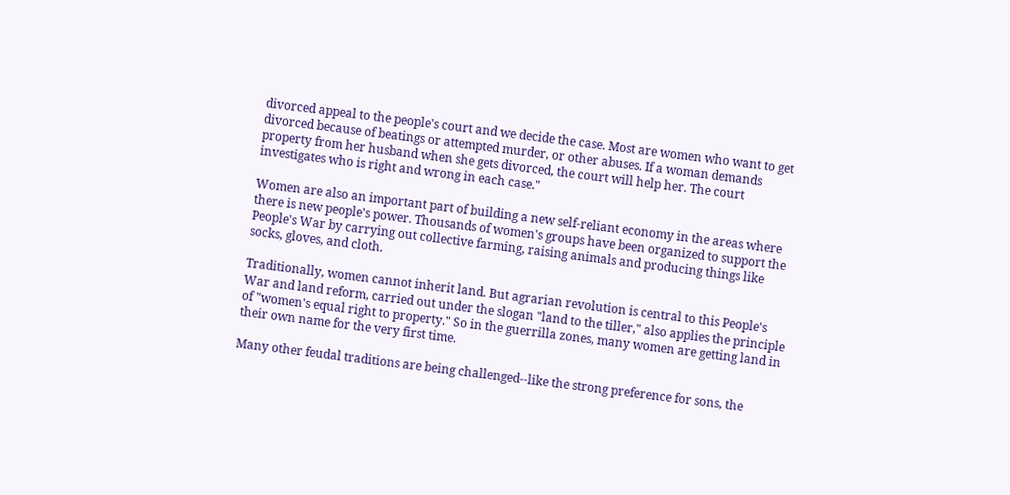divorced appeal to the people's court and we decide the case. Most are women who want to get divorced because of beatings or attempted murder, or other abuses. If a woman demands property from her husband when she gets divorced, the court will help her. The court investigates who is right and wrong in each case."

Women are also an important part of building a new self-reliant economy in the areas where there is new people's power. Thousands of women's groups have been organized to support the People's War by carrying out collective farming, raising animals and producing things like socks, gloves, and cloth.

Traditionally, women cannot inherit land. But agrarian revolution is central to this People's War and land reform, carried out under the slogan "land to the tiller," also applies the principle of "women's equal right to property." So in the guerrilla zones, many women are getting land in their own name for the very first time.

Many other feudal traditions are being challenged--like the strong preference for sons, the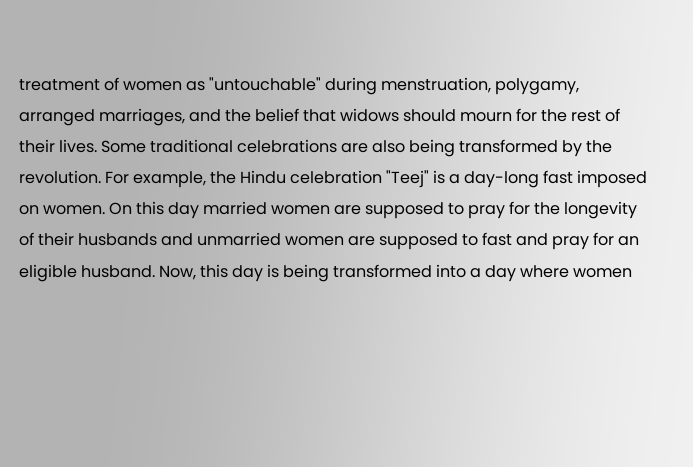treatment of women as "untouchable" during menstruation, polygamy, arranged marriages, and the belief that widows should mourn for the rest of their lives. Some traditional celebrations are also being transformed by the revolution. For example, the Hindu celebration "Teej" is a day-long fast imposed on women. On this day married women are supposed to pray for the longevity of their husbands and unmarried women are supposed to fast and pray for an eligible husband. Now, this day is being transformed into a day where women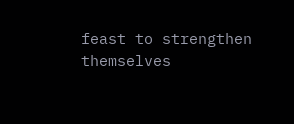feast to strengthen themselves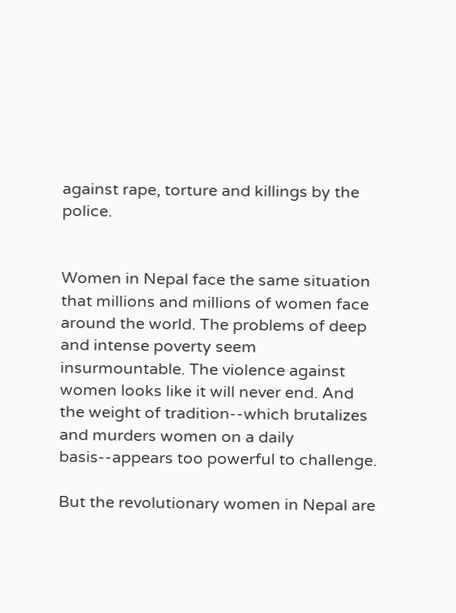against rape, torture and killings by the police.


Women in Nepal face the same situation that millions and millions of women face around the world. The problems of deep and intense poverty seem insurmountable. The violence against women looks like it will never end. And the weight of tradition--which brutalizes and murders women on a daily basis--appears too powerful to challenge.

But the revolutionary women in Nepal are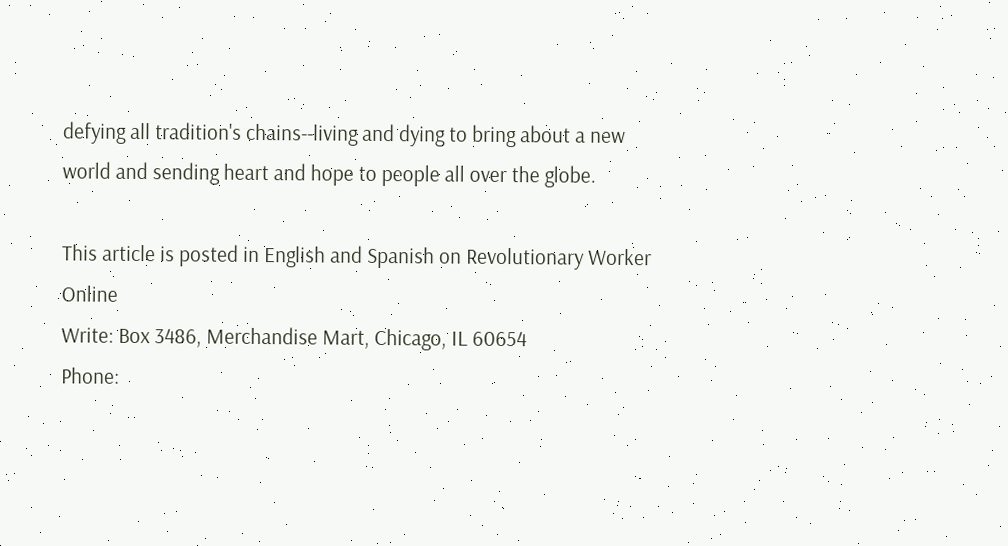defying all tradition's chains--living and dying to bring about a new world and sending heart and hope to people all over the globe.

This article is posted in English and Spanish on Revolutionary Worker Online
Write: Box 3486, Merchandise Mart, Chicago, IL 60654
Phone: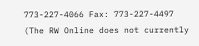773-227-4066 Fax: 773-227-4497
(The RW Online does not currently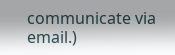communicate via email.)